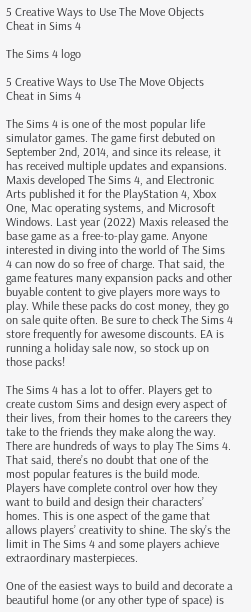5 Creative Ways to Use The Move Objects Cheat in Sims 4

The Sims 4 logo

5 Creative Ways to Use The Move Objects Cheat in Sims 4

The Sims 4 is one of the most popular life simulator games. The game first debuted on September 2nd, 2014, and since its release, it has received multiple updates and expansions. Maxis developed The Sims 4, and Electronic Arts published it for the PlayStation 4, Xbox One, Mac operating systems, and Microsoft Windows. Last year (2022) Maxis released the base game as a free-to-play game. Anyone interested in diving into the world of The Sims 4 can now do so free of charge. That said, the game features many expansion packs and other buyable content to give players more ways to play. While these packs do cost money, they go on sale quite often. Be sure to check The Sims 4 store frequently for awesome discounts. EA is running a holiday sale now, so stock up on those packs!

The Sims 4 has a lot to offer. Players get to create custom Sims and design every aspect of their lives, from their homes to the careers they take to the friends they make along the way. There are hundreds of ways to play The Sims 4. That said, there’s no doubt that one of the most popular features is the build mode. Players have complete control over how they want to build and design their characters’ homes. This is one aspect of the game that allows players’ creativity to shine. The sky’s the limit in The Sims 4 and some players achieve extraordinary masterpieces.

One of the easiest ways to build and decorate a beautiful home (or any other type of space) is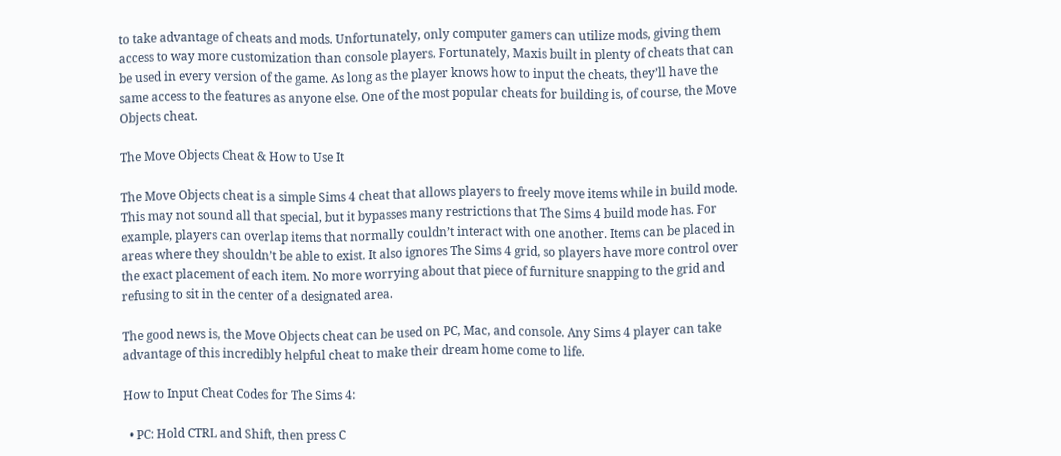to take advantage of cheats and mods. Unfortunately, only computer gamers can utilize mods, giving them access to way more customization than console players. Fortunately, Maxis built in plenty of cheats that can be used in every version of the game. As long as the player knows how to input the cheats, they’ll have the same access to the features as anyone else. One of the most popular cheats for building is, of course, the Move Objects cheat.

The Move Objects Cheat & How to Use It

The Move Objects cheat is a simple Sims 4 cheat that allows players to freely move items while in build mode. This may not sound all that special, but it bypasses many restrictions that The Sims 4 build mode has. For example, players can overlap items that normally couldn’t interact with one another. Items can be placed in areas where they shouldn’t be able to exist. It also ignores The Sims 4 grid, so players have more control over the exact placement of each item. No more worrying about that piece of furniture snapping to the grid and refusing to sit in the center of a designated area.

The good news is, the Move Objects cheat can be used on PC, Mac, and console. Any Sims 4 player can take advantage of this incredibly helpful cheat to make their dream home come to life.

How to Input Cheat Codes for The Sims 4:

  • PC: Hold CTRL and Shift, then press C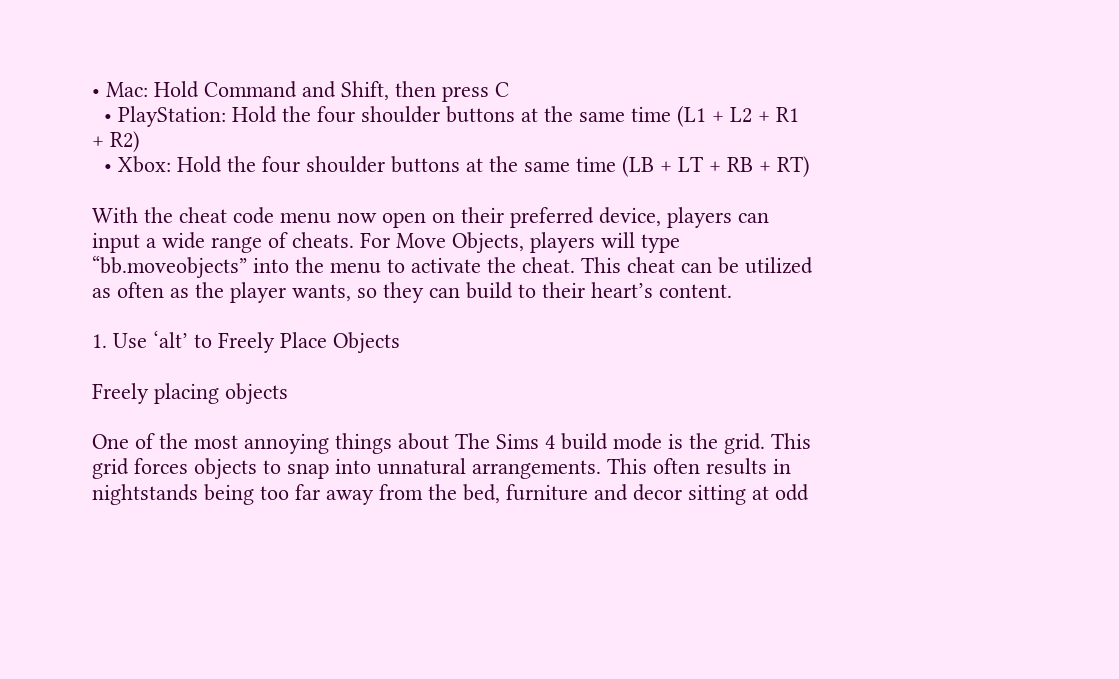• Mac: Hold Command and Shift, then press C
  • PlayStation: Hold the four shoulder buttons at the same time (L1 + L2 + R1 + R2)
  • Xbox: Hold the four shoulder buttons at the same time (LB + LT + RB + RT)

With the cheat code menu now open on their preferred device, players can input a wide range of cheats. For Move Objects, players will type “bb.moveobjects” into the menu to activate the cheat. This cheat can be utilized as often as the player wants, so they can build to their heart’s content.

1. Use ‘alt’ to Freely Place Objects

Freely placing objects

One of the most annoying things about The Sims 4 build mode is the grid. This grid forces objects to snap into unnatural arrangements. This often results in nightstands being too far away from the bed, furniture and decor sitting at odd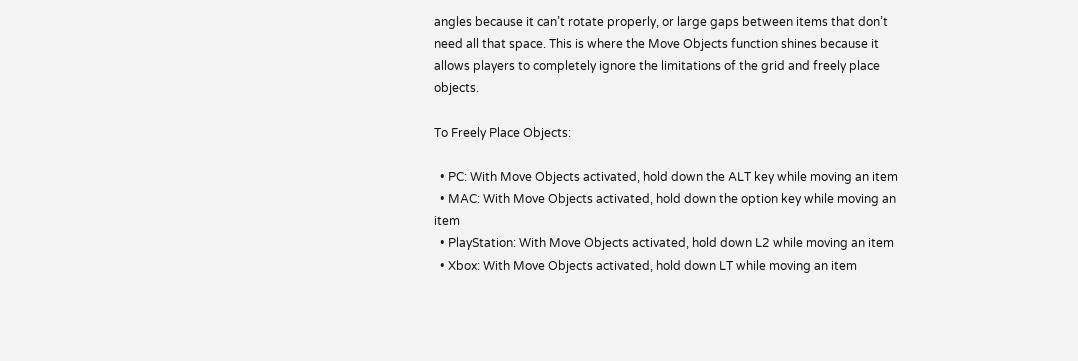angles because it can’t rotate properly, or large gaps between items that don’t need all that space. This is where the Move Objects function shines because it allows players to completely ignore the limitations of the grid and freely place objects.

To Freely Place Objects:

  • PC: With Move Objects activated, hold down the ALT key while moving an item
  • MAC: With Move Objects activated, hold down the option key while moving an item
  • PlayStation: With Move Objects activated, hold down L2 while moving an item
  • Xbox: With Move Objects activated, hold down LT while moving an item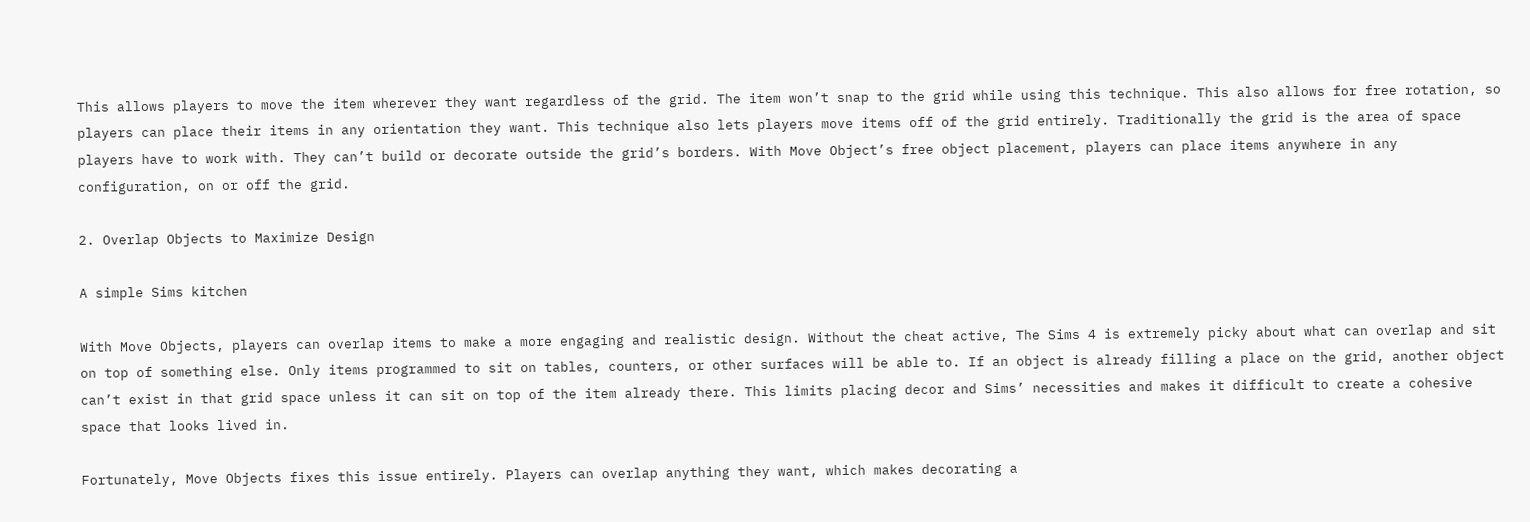This allows players to move the item wherever they want regardless of the grid. The item won’t snap to the grid while using this technique. This also allows for free rotation, so players can place their items in any orientation they want. This technique also lets players move items off of the grid entirely. Traditionally the grid is the area of space players have to work with. They can’t build or decorate outside the grid’s borders. With Move Object’s free object placement, players can place items anywhere in any configuration, on or off the grid.

2. Overlap Objects to Maximize Design

A simple Sims kitchen

With Move Objects, players can overlap items to make a more engaging and realistic design. Without the cheat active, The Sims 4 is extremely picky about what can overlap and sit on top of something else. Only items programmed to sit on tables, counters, or other surfaces will be able to. If an object is already filling a place on the grid, another object can’t exist in that grid space unless it can sit on top of the item already there. This limits placing decor and Sims’ necessities and makes it difficult to create a cohesive space that looks lived in.

Fortunately, Move Objects fixes this issue entirely. Players can overlap anything they want, which makes decorating a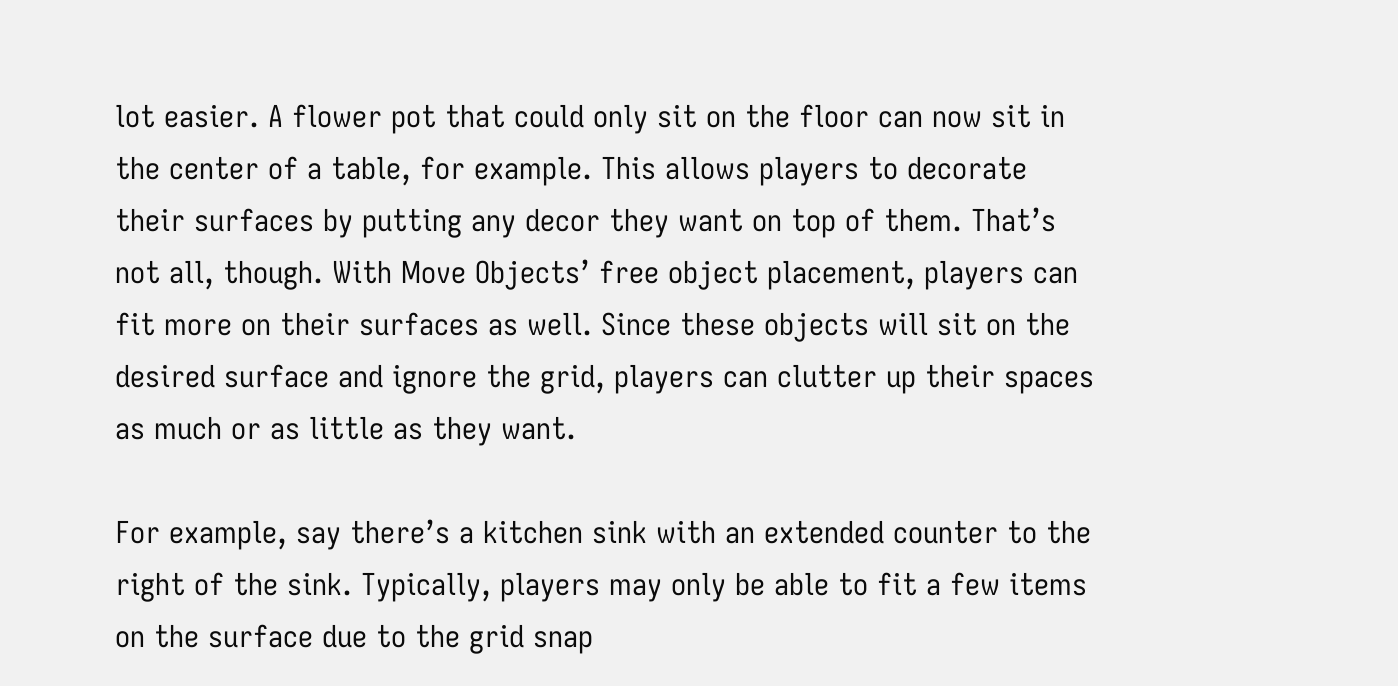lot easier. A flower pot that could only sit on the floor can now sit in the center of a table, for example. This allows players to decorate their surfaces by putting any decor they want on top of them. That’s not all, though. With Move Objects’ free object placement, players can fit more on their surfaces as well. Since these objects will sit on the desired surface and ignore the grid, players can clutter up their spaces as much or as little as they want.

For example, say there’s a kitchen sink with an extended counter to the right of the sink. Typically, players may only be able to fit a few items on the surface due to the grid snap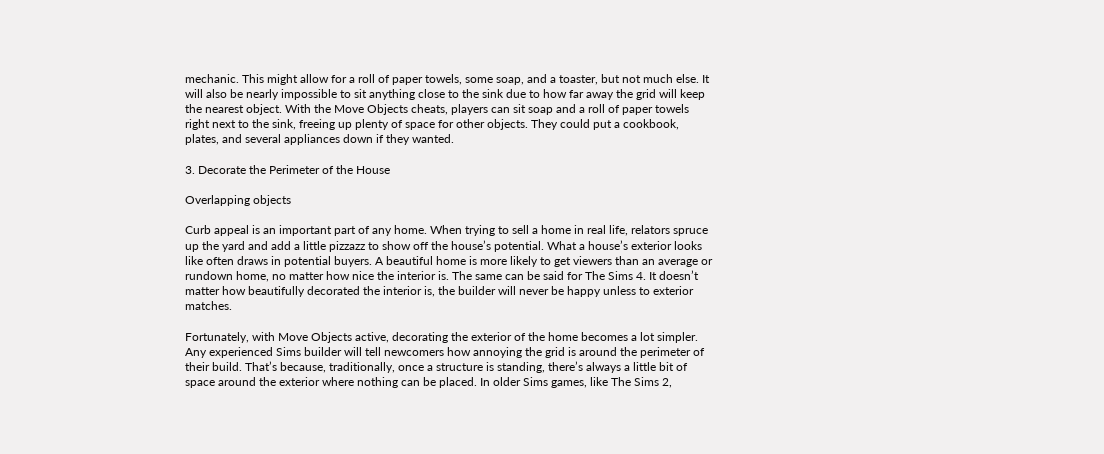mechanic. This might allow for a roll of paper towels, some soap, and a toaster, but not much else. It will also be nearly impossible to sit anything close to the sink due to how far away the grid will keep the nearest object. With the Move Objects cheats, players can sit soap and a roll of paper towels right next to the sink, freeing up plenty of space for other objects. They could put a cookbook, plates, and several appliances down if they wanted.

3. Decorate the Perimeter of the House

Overlapping objects

Curb appeal is an important part of any home. When trying to sell a home in real life, relators spruce up the yard and add a little pizzazz to show off the house’s potential. What a house’s exterior looks like often draws in potential buyers. A beautiful home is more likely to get viewers than an average or rundown home, no matter how nice the interior is. The same can be said for The Sims 4. It doesn’t matter how beautifully decorated the interior is, the builder will never be happy unless to exterior matches.

Fortunately, with Move Objects active, decorating the exterior of the home becomes a lot simpler. Any experienced Sims builder will tell newcomers how annoying the grid is around the perimeter of their build. That’s because, traditionally, once a structure is standing, there’s always a little bit of space around the exterior where nothing can be placed. In older Sims games, like The Sims 2,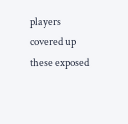players covered up these exposed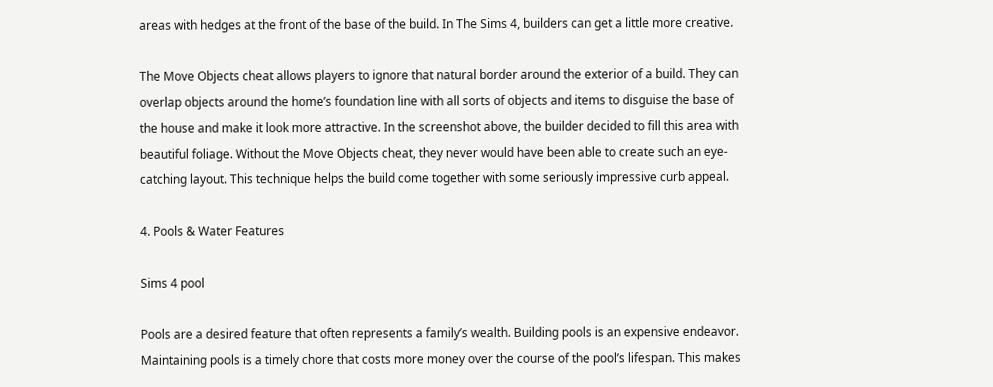areas with hedges at the front of the base of the build. In The Sims 4, builders can get a little more creative.

The Move Objects cheat allows players to ignore that natural border around the exterior of a build. They can overlap objects around the home’s foundation line with all sorts of objects and items to disguise the base of the house and make it look more attractive. In the screenshot above, the builder decided to fill this area with beautiful foliage. Without the Move Objects cheat, they never would have been able to create such an eye-catching layout. This technique helps the build come together with some seriously impressive curb appeal.

4. Pools & Water Features

Sims 4 pool

Pools are a desired feature that often represents a family’s wealth. Building pools is an expensive endeavor. Maintaining pools is a timely chore that costs more money over the course of the pool’s lifespan. This makes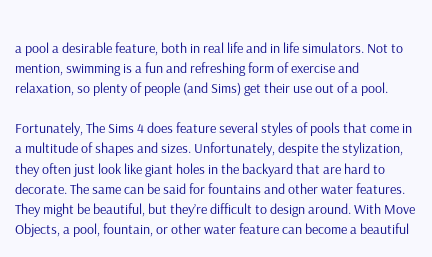a pool a desirable feature, both in real life and in life simulators. Not to mention, swimming is a fun and refreshing form of exercise and relaxation, so plenty of people (and Sims) get their use out of a pool.

Fortunately, The Sims 4 does feature several styles of pools that come in a multitude of shapes and sizes. Unfortunately, despite the stylization, they often just look like giant holes in the backyard that are hard to decorate. The same can be said for fountains and other water features. They might be beautiful, but they’re difficult to design around. With Move Objects, a pool, fountain, or other water feature can become a beautiful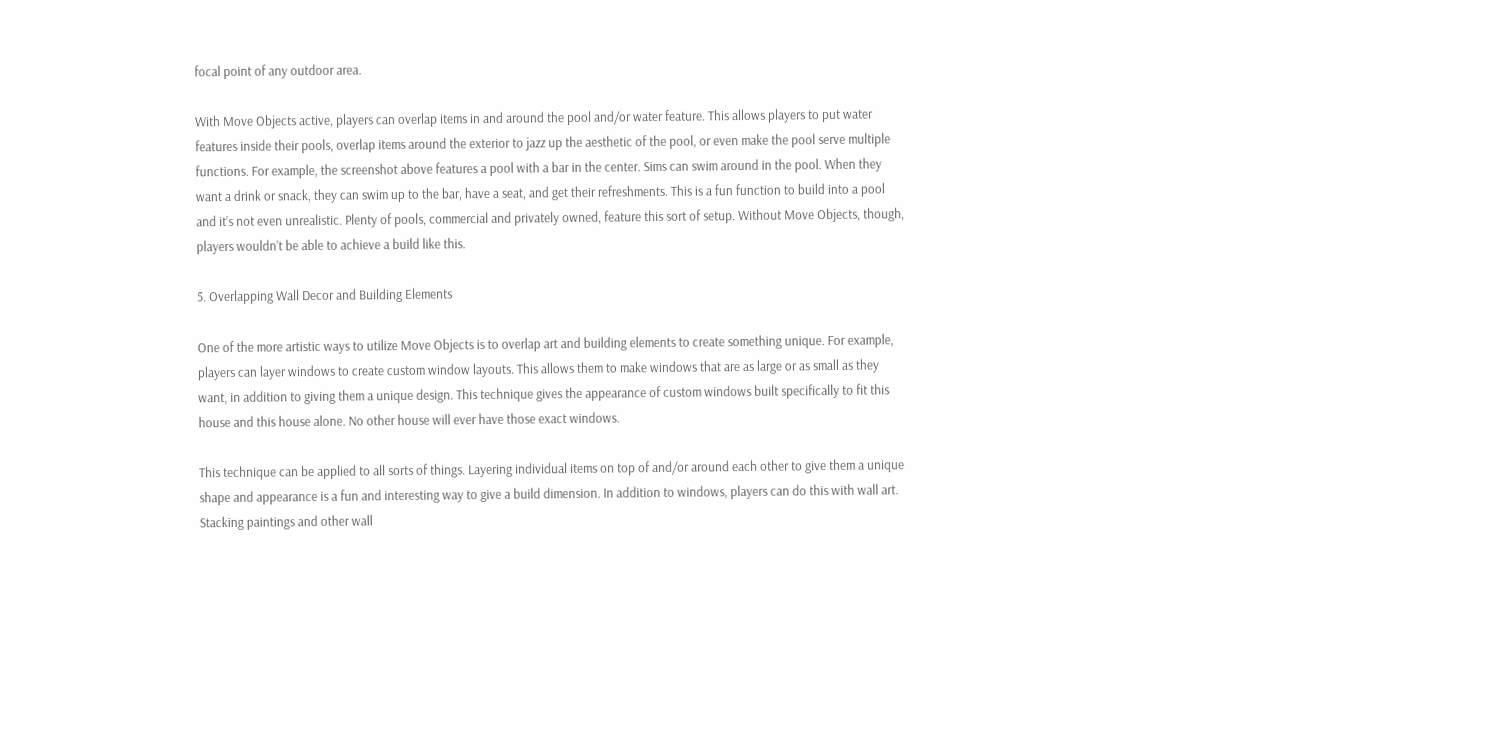focal point of any outdoor area.

With Move Objects active, players can overlap items in and around the pool and/or water feature. This allows players to put water features inside their pools, overlap items around the exterior to jazz up the aesthetic of the pool, or even make the pool serve multiple functions. For example, the screenshot above features a pool with a bar in the center. Sims can swim around in the pool. When they want a drink or snack, they can swim up to the bar, have a seat, and get their refreshments. This is a fun function to build into a pool and it’s not even unrealistic. Plenty of pools, commercial and privately owned, feature this sort of setup. Without Move Objects, though, players wouldn’t be able to achieve a build like this.

5. Overlapping Wall Decor and Building Elements

One of the more artistic ways to utilize Move Objects is to overlap art and building elements to create something unique. For example, players can layer windows to create custom window layouts. This allows them to make windows that are as large or as small as they want, in addition to giving them a unique design. This technique gives the appearance of custom windows built specifically to fit this house and this house alone. No other house will ever have those exact windows.

This technique can be applied to all sorts of things. Layering individual items on top of and/or around each other to give them a unique shape and appearance is a fun and interesting way to give a build dimension. In addition to windows, players can do this with wall art. Stacking paintings and other wall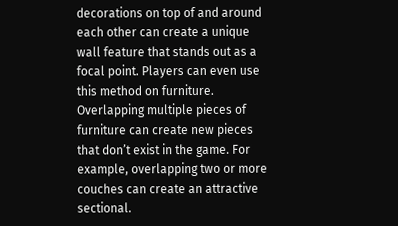decorations on top of and around each other can create a unique wall feature that stands out as a focal point. Players can even use this method on furniture. Overlapping multiple pieces of furniture can create new pieces that don’t exist in the game. For example, overlapping two or more couches can create an attractive sectional.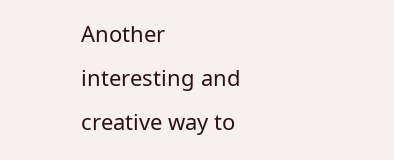Another interesting and creative way to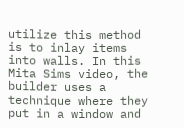utilize this method is to inlay items into walls. In this Mita Sims video, the builder uses a technique where they put in a window and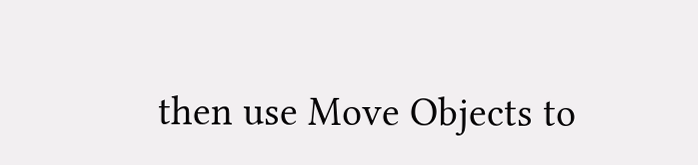then use Move Objects to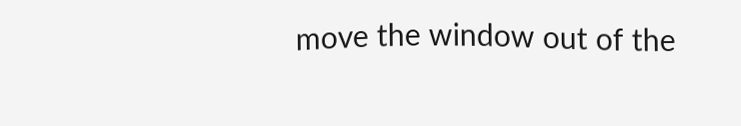move the window out of the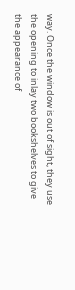way. Once the window is out of sight, they use the opening to inlay two bookshelves to give the appearance of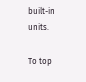built-in units.

To top